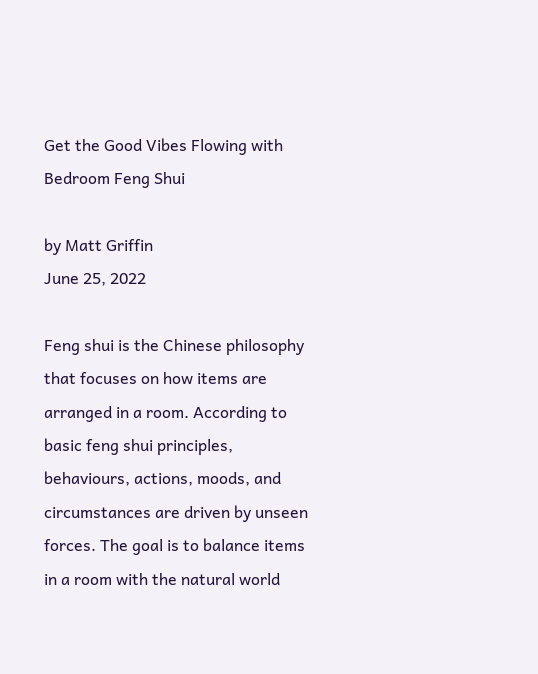Get the Good Vibes Flowing with Bedroom Feng Shui

by Matt Griffin
June 25, 2022

Feng shui is the Chinese philosophy that focuses on how items are arranged in a room. According to basic feng shui principles, behaviours, actions, moods, and circumstances are driven by unseen forces. The goal is to balance items in a room with the natural world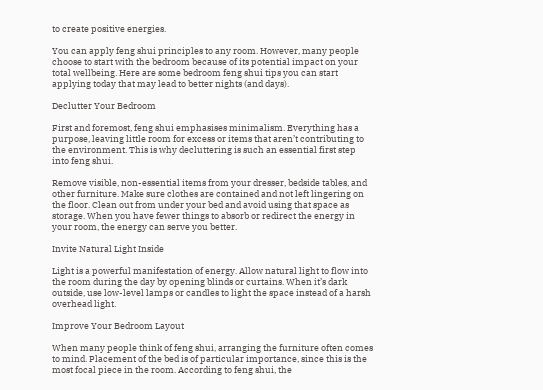to create positive energies.

You can apply feng shui principles to any room. However, many people choose to start with the bedroom because of its potential impact on your total wellbeing. Here are some bedroom feng shui tips you can start applying today that may lead to better nights (and days).

Declutter Your Bedroom

First and foremost, feng shui emphasises minimalism. Everything has a purpose, leaving little room for excess or items that aren’t contributing to the environment. This is why decluttering is such an essential first step into feng shui.

Remove visible, non-essential items from your dresser, bedside tables, and other furniture. Make sure clothes are contained and not left lingering on the floor. Clean out from under your bed and avoid using that space as storage. When you have fewer things to absorb or redirect the energy in your room, the energy can serve you better.

Invite Natural Light Inside

Light is a powerful manifestation of energy. Allow natural light to flow into the room during the day by opening blinds or curtains. When it’s dark outside, use low-level lamps or candles to light the space instead of a harsh overhead light.

Improve Your Bedroom Layout

When many people think of feng shui, arranging the furniture often comes to mind. Placement of the bed is of particular importance, since this is the most focal piece in the room. According to feng shui, the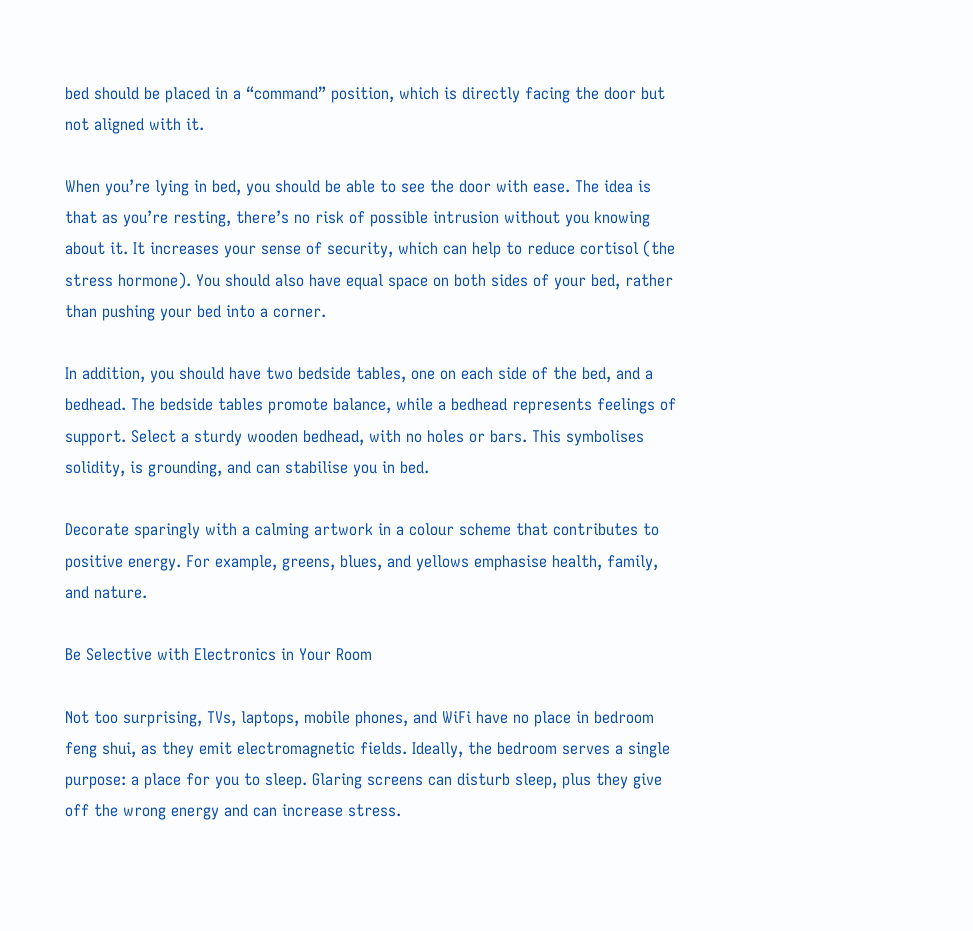bed should be placed in a “command” position, which is directly facing the door but not aligned with it.

When you’re lying in bed, you should be able to see the door with ease. The idea is that as you’re resting, there’s no risk of possible intrusion without you knowing about it. It increases your sense of security, which can help to reduce cortisol (the stress hormone). You should also have equal space on both sides of your bed, rather than pushing your bed into a corner.

In addition, you should have two bedside tables, one on each side of the bed, and a bedhead. The bedside tables promote balance, while a bedhead represents feelings of support. Select a sturdy wooden bedhead, with no holes or bars. This symbolises solidity, is grounding, and can stabilise you in bed.

Decorate sparingly with a calming artwork in a colour scheme that contributes to positive energy. For example, greens, blues, and yellows emphasise health, family, and nature.

Be Selective with Electronics in Your Room

Not too surprising, TVs, laptops, mobile phones, and WiFi have no place in bedroom feng shui, as they emit electromagnetic fields. Ideally, the bedroom serves a single purpose: a place for you to sleep. Glaring screens can disturb sleep, plus they give off the wrong energy and can increase stress.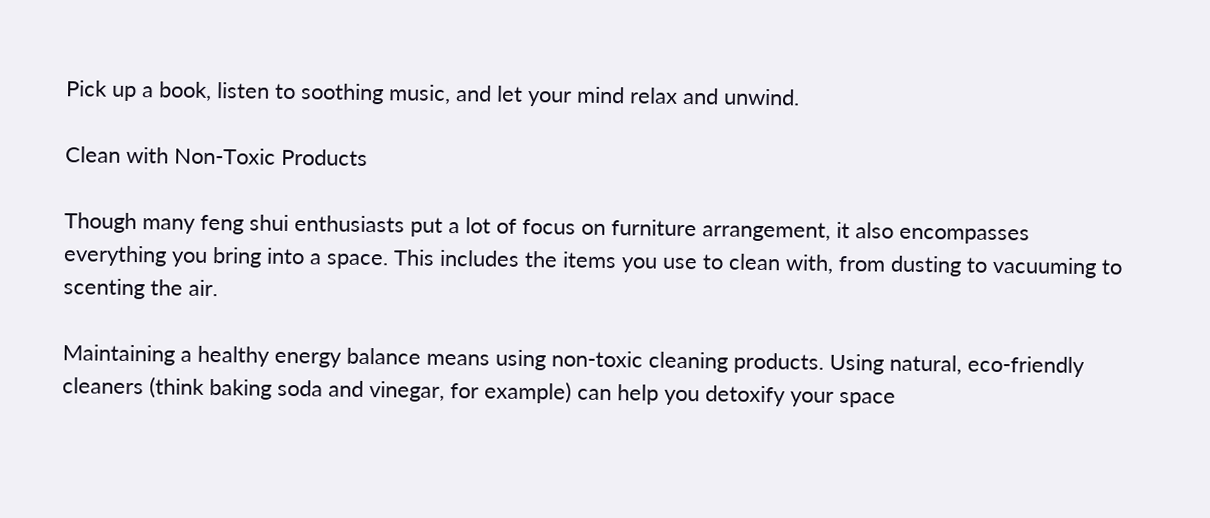Pick up a book, listen to soothing music, and let your mind relax and unwind.

Clean with Non-Toxic Products

Though many feng shui enthusiasts put a lot of focus on furniture arrangement, it also encompasses everything you bring into a space. This includes the items you use to clean with, from dusting to vacuuming to scenting the air.

Maintaining a healthy energy balance means using non-toxic cleaning products. Using natural, eco-friendly cleaners (think baking soda and vinegar, for example) can help you detoxify your space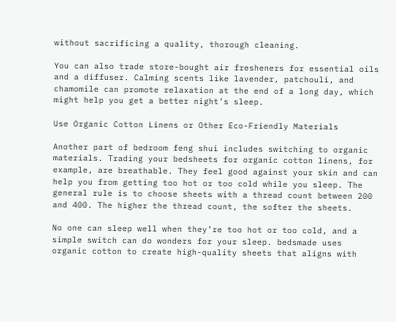without sacrificing a quality, thorough cleaning.

You can also trade store-bought air fresheners for essential oils and a diffuser. Calming scents like lavender, patchouli, and chamomile can promote relaxation at the end of a long day, which might help you get a better night’s sleep.

Use Organic Cotton Linens or Other Eco-Friendly Materials

Another part of bedroom feng shui includes switching to organic materials. Trading your bedsheets for organic cotton linens, for example, are breathable. They feel good against your skin and can help you from getting too hot or too cold while you sleep. The general rule is to choose sheets with a thread count between 200 and 400. The higher the thread count, the softer the sheets.

No one can sleep well when they’re too hot or too cold, and a simple switch can do wonders for your sleep. bedsmade uses organic cotton to create high-quality sheets that aligns with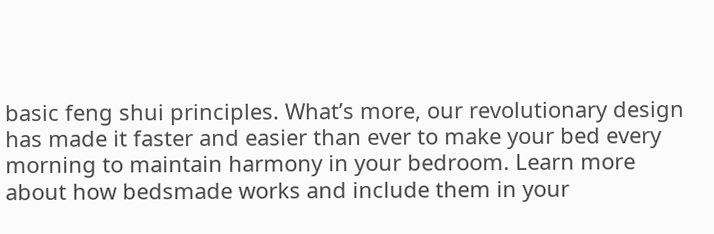basic feng shui principles. What’s more, our revolutionary design has made it faster and easier than ever to make your bed every morning to maintain harmony in your bedroom. Learn more about how bedsmade works and include them in your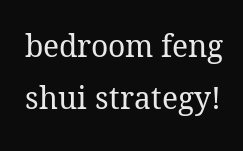bedroom feng shui strategy!